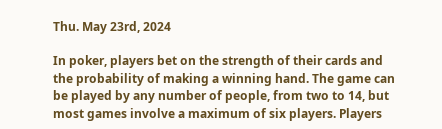Thu. May 23rd, 2024

In poker, players bet on the strength of their cards and the probability of making a winning hand. The game can be played by any number of people, from two to 14, but most games involve a maximum of six players. Players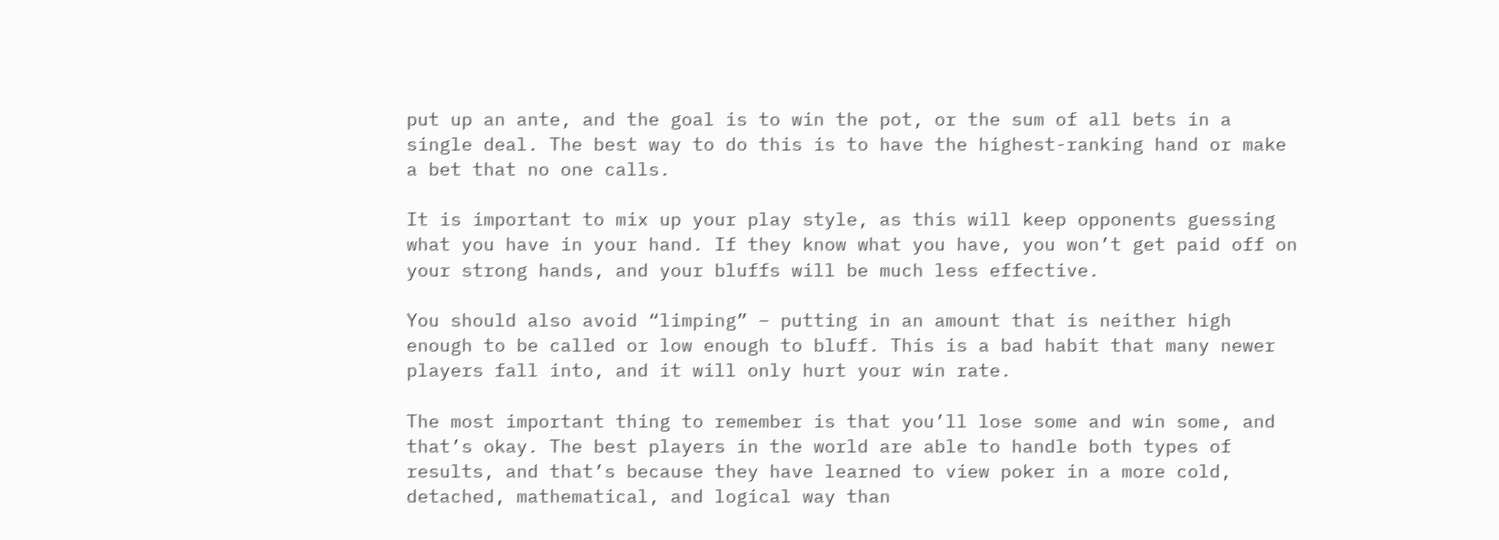put up an ante, and the goal is to win the pot, or the sum of all bets in a single deal. The best way to do this is to have the highest-ranking hand or make a bet that no one calls.

It is important to mix up your play style, as this will keep opponents guessing what you have in your hand. If they know what you have, you won’t get paid off on your strong hands, and your bluffs will be much less effective.

You should also avoid “limping” – putting in an amount that is neither high enough to be called or low enough to bluff. This is a bad habit that many newer players fall into, and it will only hurt your win rate.

The most important thing to remember is that you’ll lose some and win some, and that’s okay. The best players in the world are able to handle both types of results, and that’s because they have learned to view poker in a more cold, detached, mathematical, and logical way than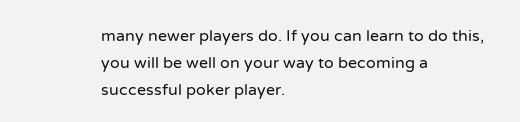many newer players do. If you can learn to do this, you will be well on your way to becoming a successful poker player.